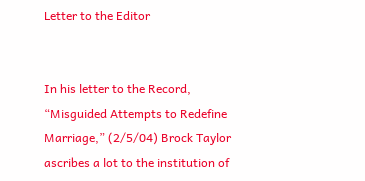Letter to the Editor


In his letter to the Record, “Misguided Attempts to Redefine Marriage,” (2/5/04) Brock Taylor ascribes a lot to the institution of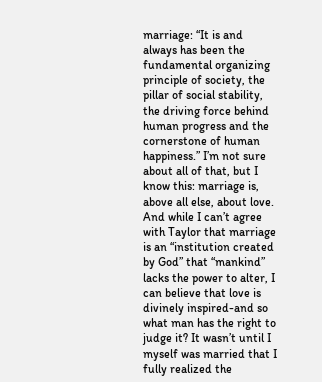marriage: “It is and always has been the fundamental organizing principle of society, the pillar of social stability, the driving force behind human progress and the cornerstone of human happiness.” I’m not sure about all of that, but I know this: marriage is, above all else, about love. And while I can’t agree with Taylor that marriage is an “institution created by God” that “mankind” lacks the power to alter, I can believe that love is divinely inspired-and so what man has the right to judge it? It wasn’t until I myself was married that I fully realized the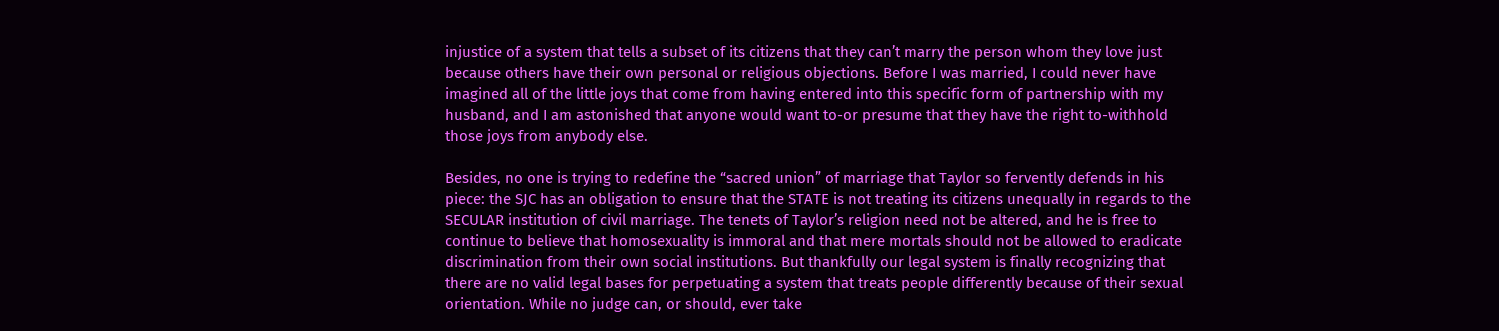injustice of a system that tells a subset of its citizens that they can’t marry the person whom they love just because others have their own personal or religious objections. Before I was married, I could never have imagined all of the little joys that come from having entered into this specific form of partnership with my husband, and I am astonished that anyone would want to-or presume that they have the right to-withhold those joys from anybody else.

Besides, no one is trying to redefine the “sacred union” of marriage that Taylor so fervently defends in his piece: the SJC has an obligation to ensure that the STATE is not treating its citizens unequally in regards to the SECULAR institution of civil marriage. The tenets of Taylor’s religion need not be altered, and he is free to continue to believe that homosexuality is immoral and that mere mortals should not be allowed to eradicate discrimination from their own social institutions. But thankfully our legal system is finally recognizing that there are no valid legal bases for perpetuating a system that treats people differently because of their sexual orientation. While no judge can, or should, ever take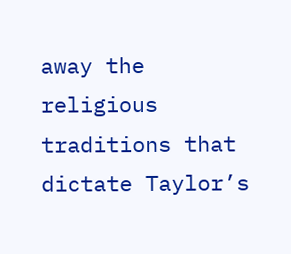away the religious traditions that dictate Taylor’s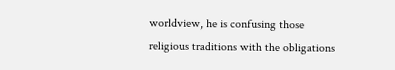worldview, he is confusing those religious traditions with the obligations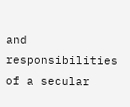and responsibilities of a secular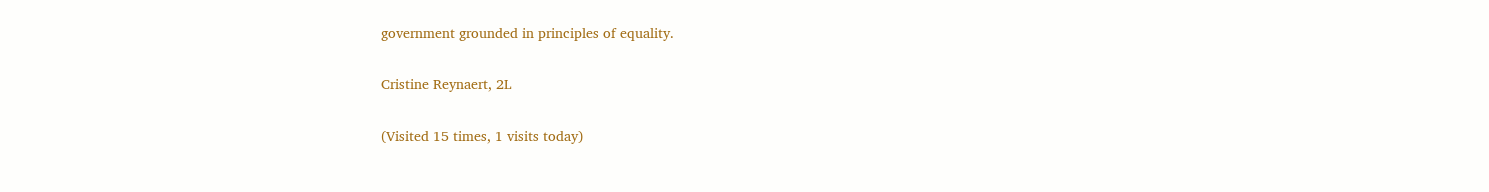government grounded in principles of equality.

Cristine Reynaert, 2L

(Visited 15 times, 1 visits today)